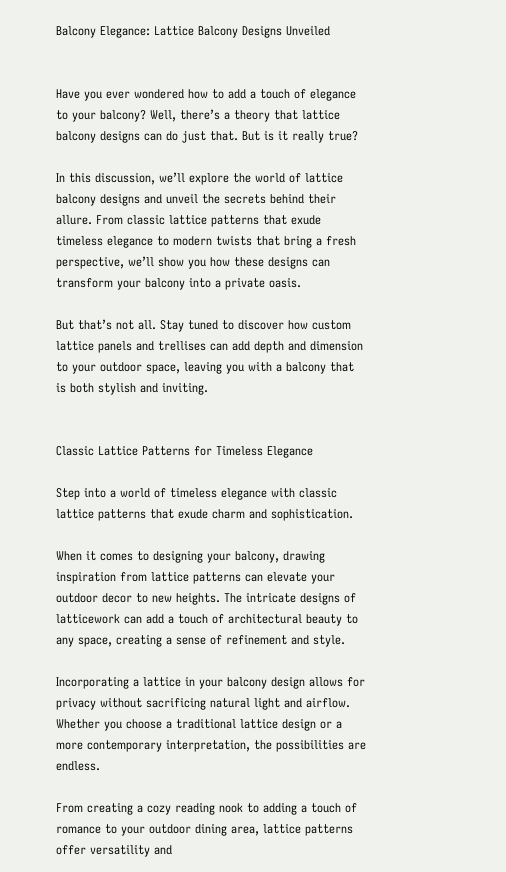Balcony Elegance: Lattice Balcony Designs Unveiled


Have you ever wondered how to add a touch of elegance to your balcony? Well, there’s a theory that lattice balcony designs can do just that. But is it really true?

In this discussion, we’ll explore the world of lattice balcony designs and unveil the secrets behind their allure. From classic lattice patterns that exude timeless elegance to modern twists that bring a fresh perspective, we’ll show you how these designs can transform your balcony into a private oasis.

But that’s not all. Stay tuned to discover how custom lattice panels and trellises can add depth and dimension to your outdoor space, leaving you with a balcony that is both stylish and inviting.


Classic Lattice Patterns for Timeless Elegance

Step into a world of timeless elegance with classic lattice patterns that exude charm and sophistication.

When it comes to designing your balcony, drawing inspiration from lattice patterns can elevate your outdoor decor to new heights. The intricate designs of latticework can add a touch of architectural beauty to any space, creating a sense of refinement and style.

Incorporating a lattice in your balcony design allows for privacy without sacrificing natural light and airflow. Whether you choose a traditional lattice design or a more contemporary interpretation, the possibilities are endless.

From creating a cozy reading nook to adding a touch of romance to your outdoor dining area, lattice patterns offer versatility and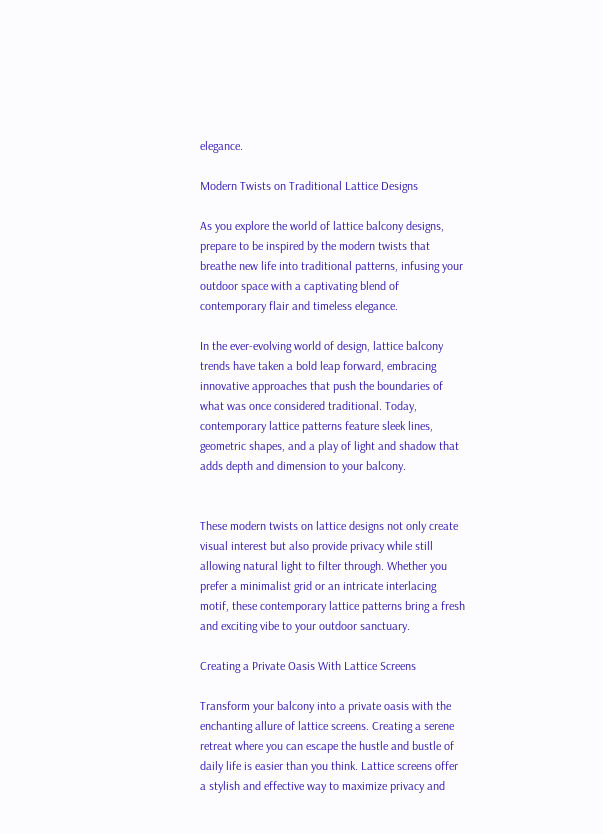elegance.

Modern Twists on Traditional Lattice Designs

As you explore the world of lattice balcony designs, prepare to be inspired by the modern twists that breathe new life into traditional patterns, infusing your outdoor space with a captivating blend of contemporary flair and timeless elegance.

In the ever-evolving world of design, lattice balcony trends have taken a bold leap forward, embracing innovative approaches that push the boundaries of what was once considered traditional. Today, contemporary lattice patterns feature sleek lines, geometric shapes, and a play of light and shadow that adds depth and dimension to your balcony.


These modern twists on lattice designs not only create visual interest but also provide privacy while still allowing natural light to filter through. Whether you prefer a minimalist grid or an intricate interlacing motif, these contemporary lattice patterns bring a fresh and exciting vibe to your outdoor sanctuary.

Creating a Private Oasis With Lattice Screens

Transform your balcony into a private oasis with the enchanting allure of lattice screens. Creating a serene retreat where you can escape the hustle and bustle of daily life is easier than you think. Lattice screens offer a stylish and effective way to maximize privacy and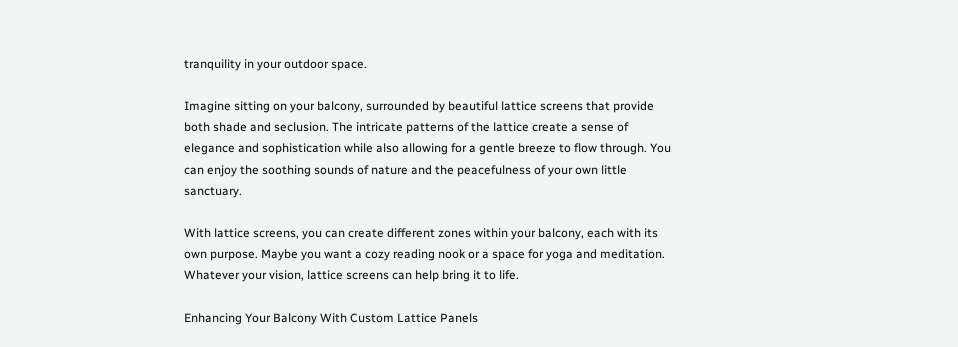tranquility in your outdoor space.

Imagine sitting on your balcony, surrounded by beautiful lattice screens that provide both shade and seclusion. The intricate patterns of the lattice create a sense of elegance and sophistication while also allowing for a gentle breeze to flow through. You can enjoy the soothing sounds of nature and the peacefulness of your own little sanctuary.

With lattice screens, you can create different zones within your balcony, each with its own purpose. Maybe you want a cozy reading nook or a space for yoga and meditation. Whatever your vision, lattice screens can help bring it to life.

Enhancing Your Balcony With Custom Lattice Panels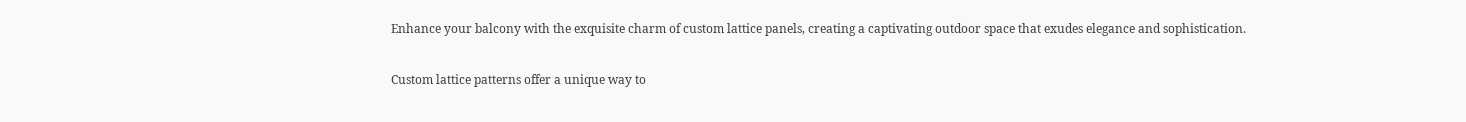Enhance your balcony with the exquisite charm of custom lattice panels, creating a captivating outdoor space that exudes elegance and sophistication.

Custom lattice patterns offer a unique way to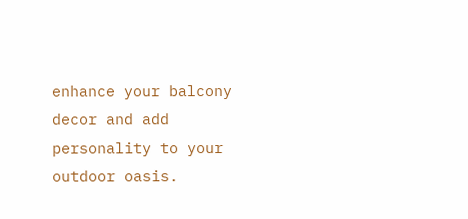enhance your balcony decor and add personality to your outdoor oasis.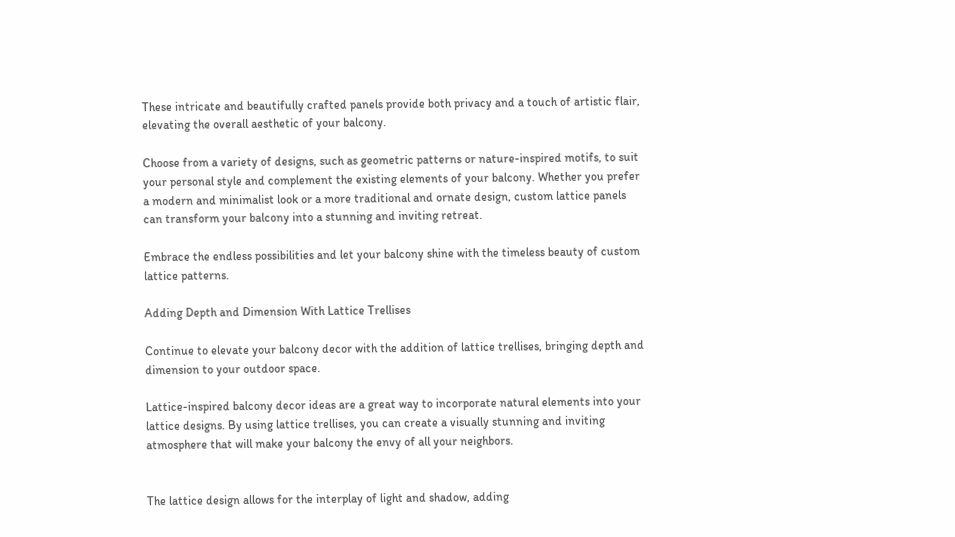These intricate and beautifully crafted panels provide both privacy and a touch of artistic flair, elevating the overall aesthetic of your balcony.

Choose from a variety of designs, such as geometric patterns or nature-inspired motifs, to suit your personal style and complement the existing elements of your balcony. Whether you prefer a modern and minimalist look or a more traditional and ornate design, custom lattice panels can transform your balcony into a stunning and inviting retreat.

Embrace the endless possibilities and let your balcony shine with the timeless beauty of custom lattice patterns.

Adding Depth and Dimension With Lattice Trellises

Continue to elevate your balcony decor with the addition of lattice trellises, bringing depth and dimension to your outdoor space.

Lattice-inspired balcony decor ideas are a great way to incorporate natural elements into your lattice designs. By using lattice trellises, you can create a visually stunning and inviting atmosphere that will make your balcony the envy of all your neighbors.


The lattice design allows for the interplay of light and shadow, adding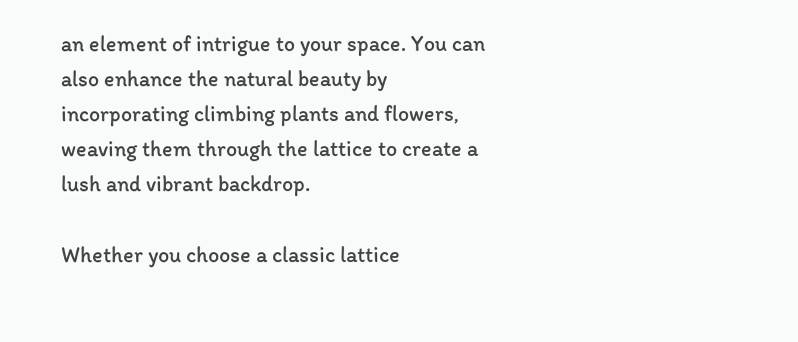an element of intrigue to your space. You can also enhance the natural beauty by incorporating climbing plants and flowers, weaving them through the lattice to create a lush and vibrant backdrop.

Whether you choose a classic lattice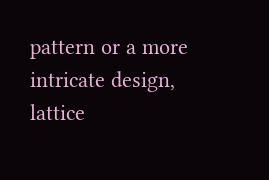pattern or a more intricate design, lattice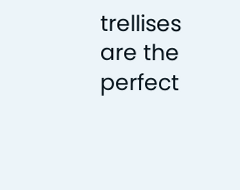trellises are the perfect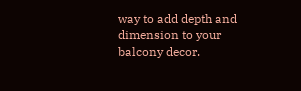way to add depth and dimension to your balcony decor.